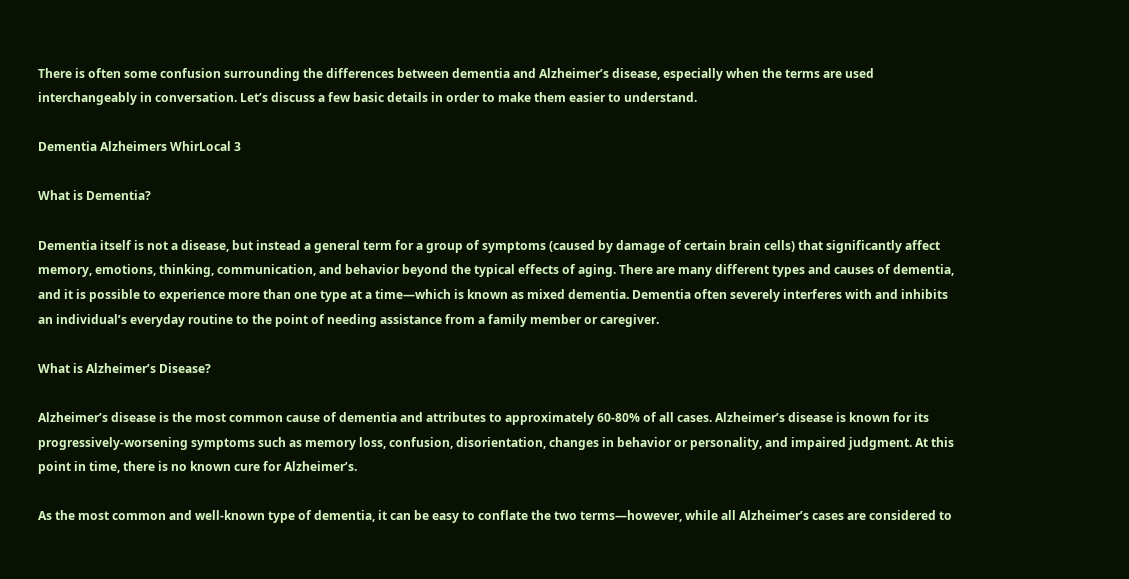There is often some confusion surrounding the differences between dementia and Alzheimer’s disease, especially when the terms are used interchangeably in conversation. Let’s discuss a few basic details in order to make them easier to understand.

Dementia Alzheimers WhirLocal 3

What is Dementia?

Dementia itself is not a disease, but instead a general term for a group of symptoms (caused by damage of certain brain cells) that significantly affect memory, emotions, thinking, communication, and behavior beyond the typical effects of aging. There are many different types and causes of dementia, and it is possible to experience more than one type at a time—which is known as mixed dementia. Dementia often severely interferes with and inhibits an individual’s everyday routine to the point of needing assistance from a family member or caregiver.

What is Alzheimer’s Disease?

Alzheimer’s disease is the most common cause of dementia and attributes to approximately 60-80% of all cases. Alzheimer’s disease is known for its progressively-worsening symptoms such as memory loss, confusion, disorientation, changes in behavior or personality, and impaired judgment. At this point in time, there is no known cure for Alzheimer’s.

As the most common and well-known type of dementia, it can be easy to conflate the two terms—however, while all Alzheimer’s cases are considered to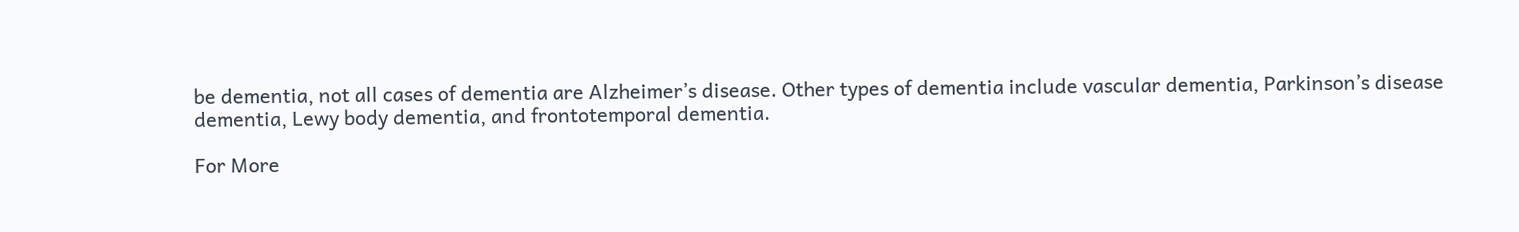be dementia, not all cases of dementia are Alzheimer’s disease. Other types of dementia include vascular dementia, Parkinson’s disease dementia, Lewy body dementia, and frontotemporal dementia.

For More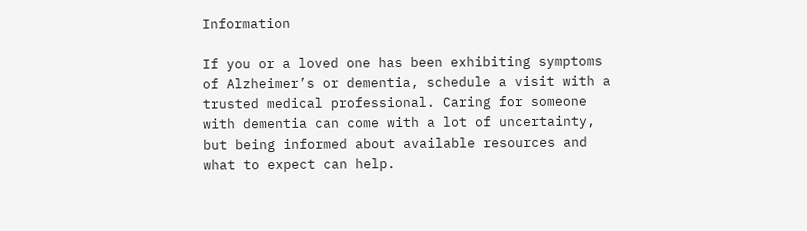Information

If you or a loved one has been exhibiting symptoms of Alzheimer’s or dementia, schedule a visit with a trusted medical professional. Caring for someone with dementia can come with a lot of uncertainty, but being informed about available resources and what to expect can help.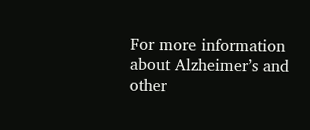For more information about Alzheimer’s and other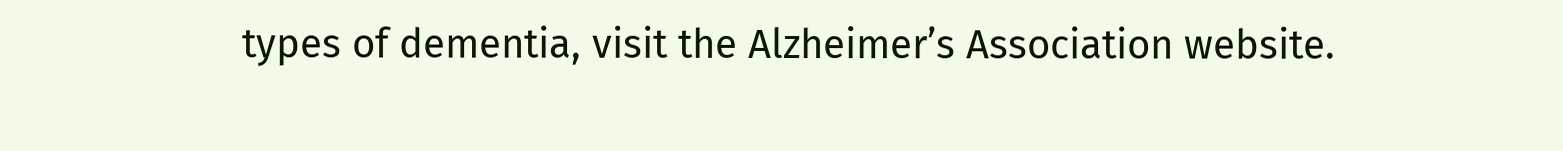types of dementia, visit the Alzheimer’s Association website.